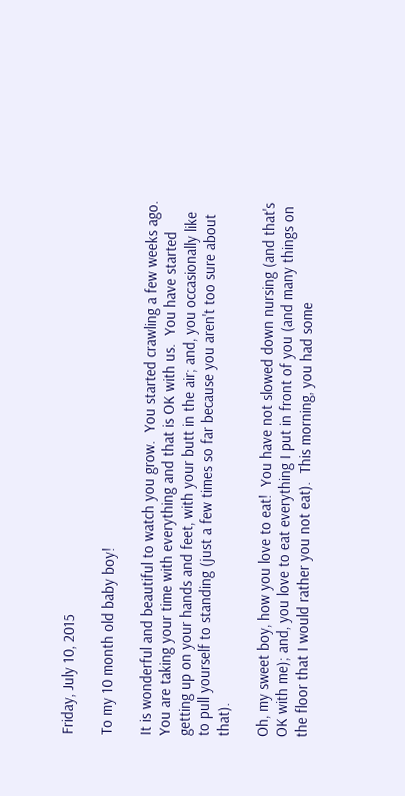Friday, July 10, 2015

To my 10 month old baby boy!

It is wonderful and beautiful to watch you grow.  You started crawling a few weeks ago.  You are taking your time with everything and that is OK with us.  You have started getting up on your hands and feet, with your butt in the air; and, you occasionally like to pull yourself to standing (just a few times so far because you aren't too sure about that).

Oh, my sweet boy, how you love to eat!  You have not slowed down nursing (and that's OK with me); and, you love to eat everything I put in front of you (and many things on the floor that I would rather you not eat).  This morning, you had some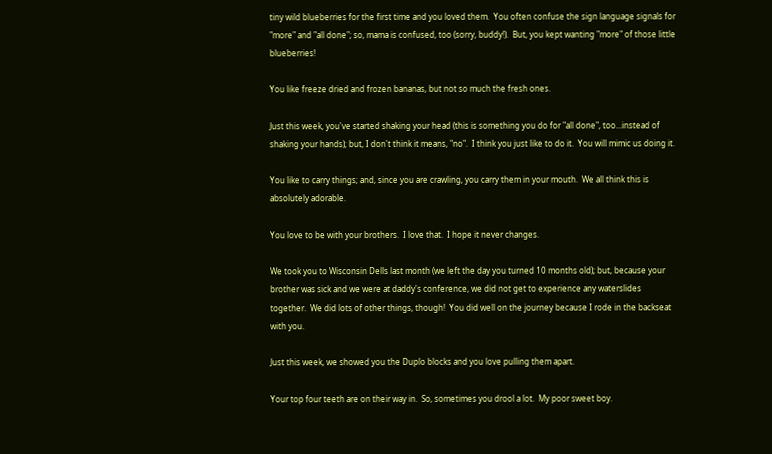tiny wild blueberries for the first time and you loved them.  You often confuse the sign language signals for "more" and "all done"; so, mama is confused, too (sorry, buddy!).  But, you kept wanting "more" of those little blueberries!

You like freeze dried and frozen bananas, but not so much the fresh ones.

Just this week, you've started shaking your head (this is something you do for "all done", too...instead of shaking your hands); but, I don't think it means, "no".  I think you just like to do it.  You will mimic us doing it.

You like to carry things; and, since you are crawling, you carry them in your mouth.  We all think this is absolutely adorable.

You love to be with your brothers.  I love that.  I hope it never changes.

We took you to Wisconsin Dells last month (we left the day you turned 10 months old); but, because your brother was sick and we were at daddy's conference, we did not get to experience any waterslides together.  We did lots of other things, though!  You did well on the journey because I rode in the backseat with you.

Just this week, we showed you the Duplo blocks and you love pulling them apart.

Your top four teeth are on their way in.  So, sometimes you drool a lot.  My poor sweet boy.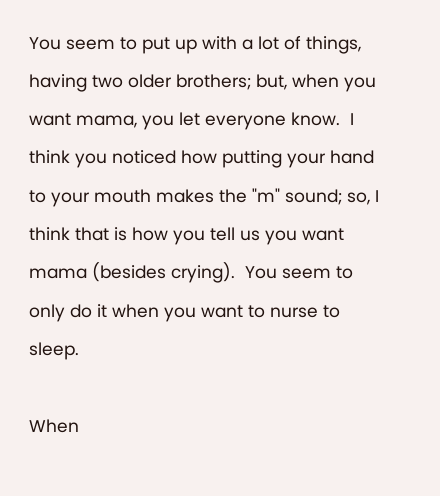You seem to put up with a lot of things, having two older brothers; but, when you want mama, you let everyone know.  I think you noticed how putting your hand to your mouth makes the "m" sound; so, I think that is how you tell us you want mama (besides crying).  You seem to only do it when you want to nurse to sleep.

When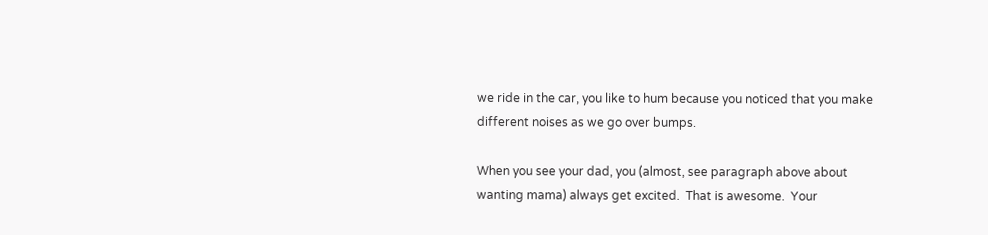we ride in the car, you like to hum because you noticed that you make different noises as we go over bumps.

When you see your dad, you (almost, see paragraph above about wanting mama) always get excited.  That is awesome.  Your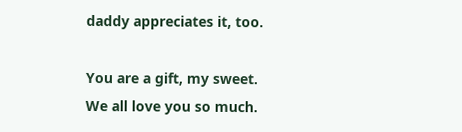daddy appreciates it, too.

You are a gift, my sweet.  We all love you so much.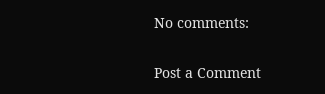No comments:

Post a Comment